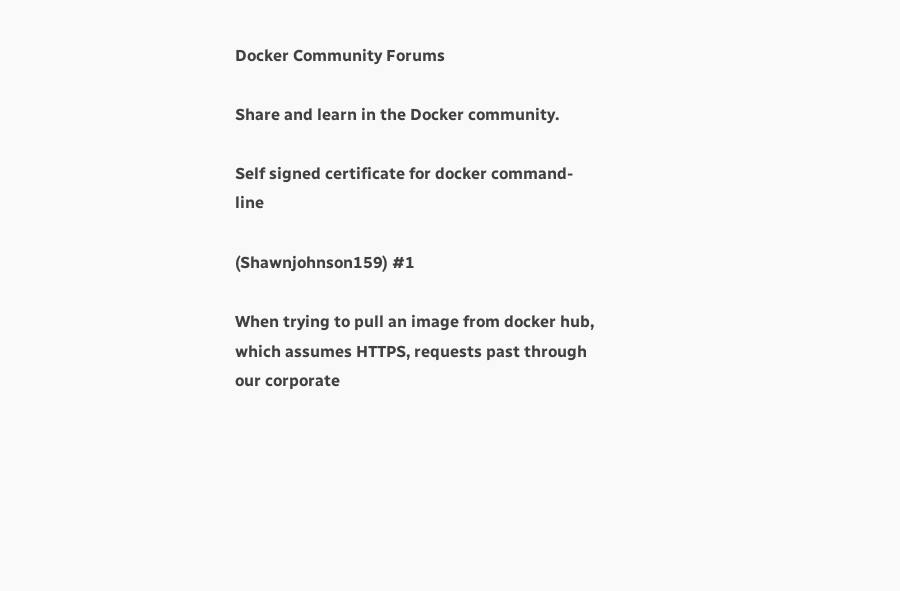Docker Community Forums

Share and learn in the Docker community.

Self signed certificate for docker command-line

(Shawnjohnson159) #1

When trying to pull an image from docker hub, which assumes HTTPS, requests past through our corporate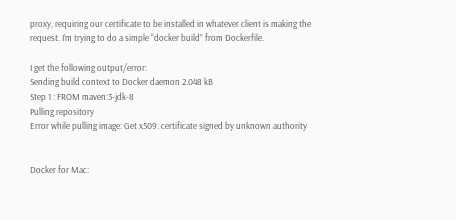proxy, requiring our certificate to be installed in whatever client is making the request. I’m trying to do a simple “docker build” from Dockerfile.

I get the following output/error:
Sending build context to Docker daemon 2.048 kB
Step 1 : FROM maven:3-jdk-8
Pulling repository
Error while pulling image: Get x509: certificate signed by unknown authority


Docker for Mac: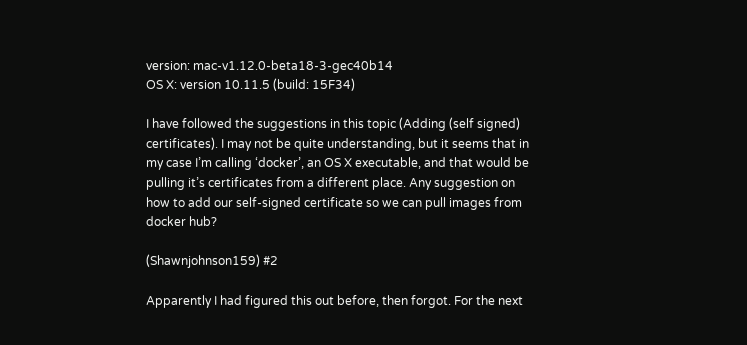version: mac-v1.12.0-beta18-3-gec40b14
OS X: version 10.11.5 (build: 15F34)

I have followed the suggestions in this topic (Adding (self signed) certificates). I may not be quite understanding, but it seems that in my case I’m calling ‘docker’, an OS X executable, and that would be pulling it’s certificates from a different place. Any suggestion on how to add our self-signed certificate so we can pull images from docker hub?

(Shawnjohnson159) #2

Apparently I had figured this out before, then forgot. For the next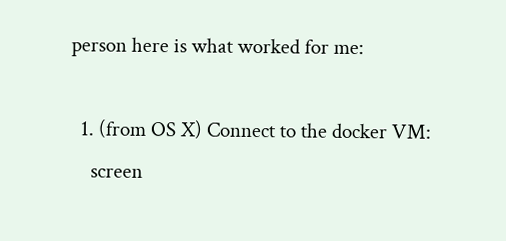person here is what worked for me:

  1. (from OS X) Connect to the docker VM:
    screen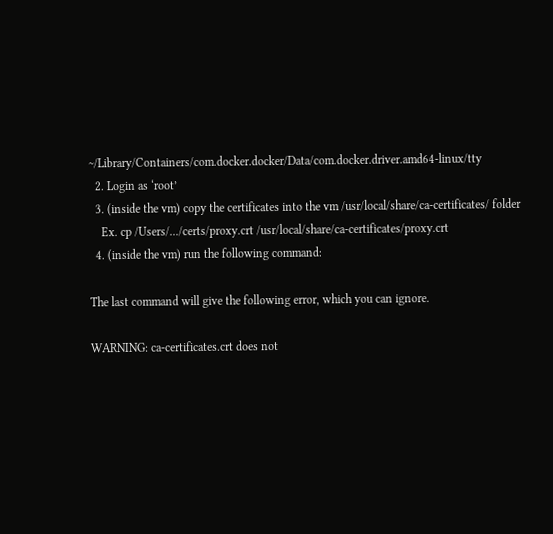~/Library/Containers/com.docker.docker/Data/com.docker.driver.amd64-linux/tty
  2. Login as ‘root’
  3. (inside the vm) copy the certificates into the vm /usr/local/share/ca-certificates/ folder
    Ex. cp /Users/.../certs/proxy.crt /usr/local/share/ca-certificates/proxy.crt
  4. (inside the vm) run the following command:

The last command will give the following error, which you can ignore.

WARNING: ca-certificates.crt does not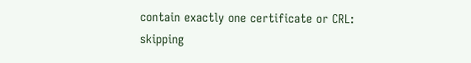contain exactly one certificate or CRL: skipping